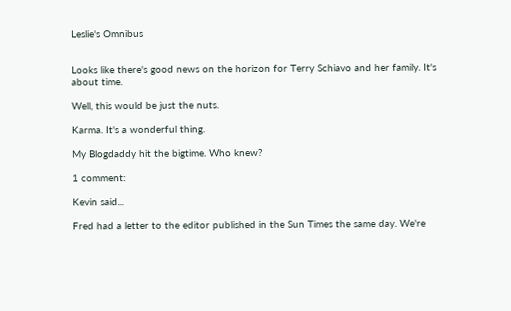Leslie's Omnibus


Looks like there's good news on the horizon for Terry Schiavo and her family. It's about time.

Well, this would be just the nuts.

Karma. It's a wonderful thing.

My Blogdaddy hit the bigtime. Who knew?

1 comment:

Kevin said...

Fred had a letter to the editor published in the Sun Times the same day. We're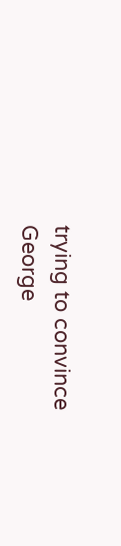trying to convince George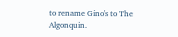to rename Gino's to The Algonquin.